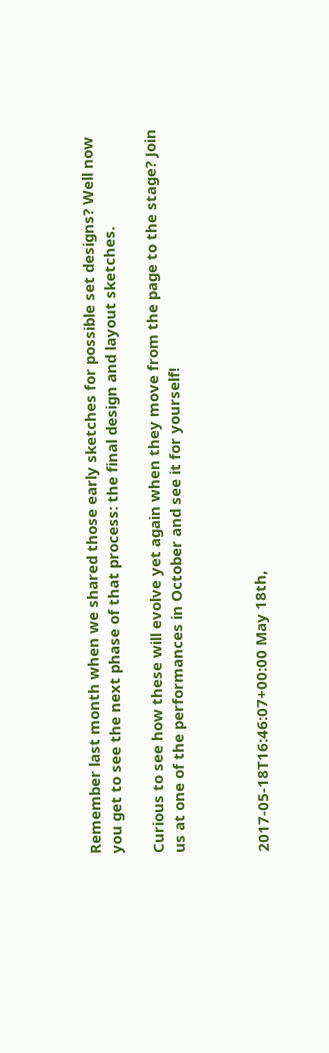Remember last month when we shared those early sketches for possible set designs? Well now you get to see the next phase of that process: the final design and layout sketches.

Curious to see how these will evolve yet again when they move from the page to the stage? Join us at one of the performances in October and see it for yourself!



2017-05-18T16:46:07+00:00 May 18th,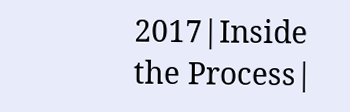2017|Inside the Process|